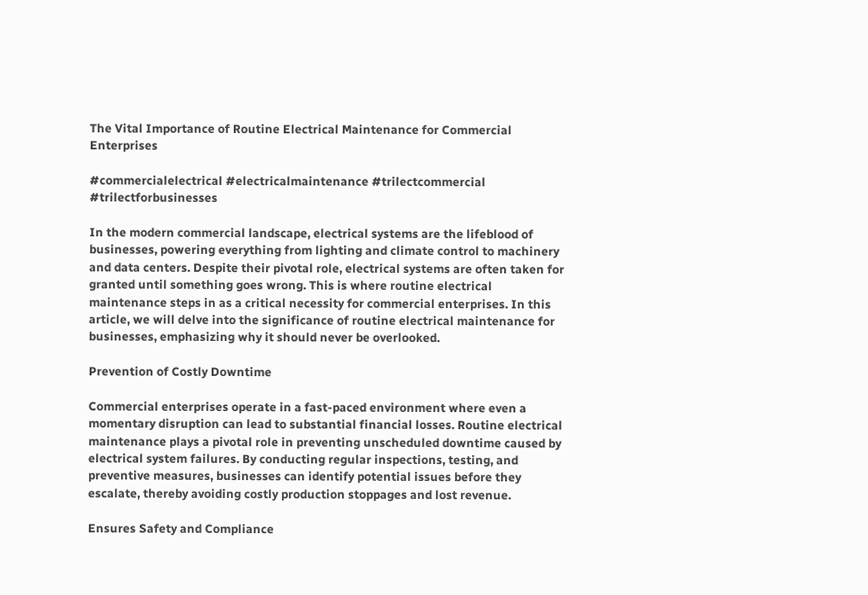The Vital Importance of Routine Electrical Maintenance for Commercial Enterprises

#commercialelectrical #electricalmaintenance #trilectcommercial #trilectforbusinesses

In the modern commercial landscape, electrical systems are the lifeblood of businesses, powering everything from lighting and climate control to machinery and data centers. Despite their pivotal role, electrical systems are often taken for granted until something goes wrong. This is where routine electrical maintenance steps in as a critical necessity for commercial enterprises. In this article, we will delve into the significance of routine electrical maintenance for businesses, emphasizing why it should never be overlooked.

Prevention of Costly Downtime

Commercial enterprises operate in a fast-paced environment where even a momentary disruption can lead to substantial financial losses. Routine electrical maintenance plays a pivotal role in preventing unscheduled downtime caused by electrical system failures. By conducting regular inspections, testing, and preventive measures, businesses can identify potential issues before they escalate, thereby avoiding costly production stoppages and lost revenue.

Ensures Safety and Compliance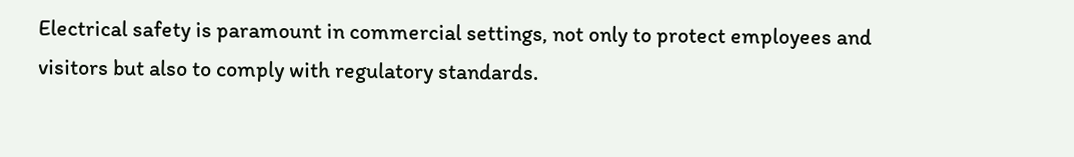Electrical safety is paramount in commercial settings, not only to protect employees and visitors but also to comply with regulatory standards.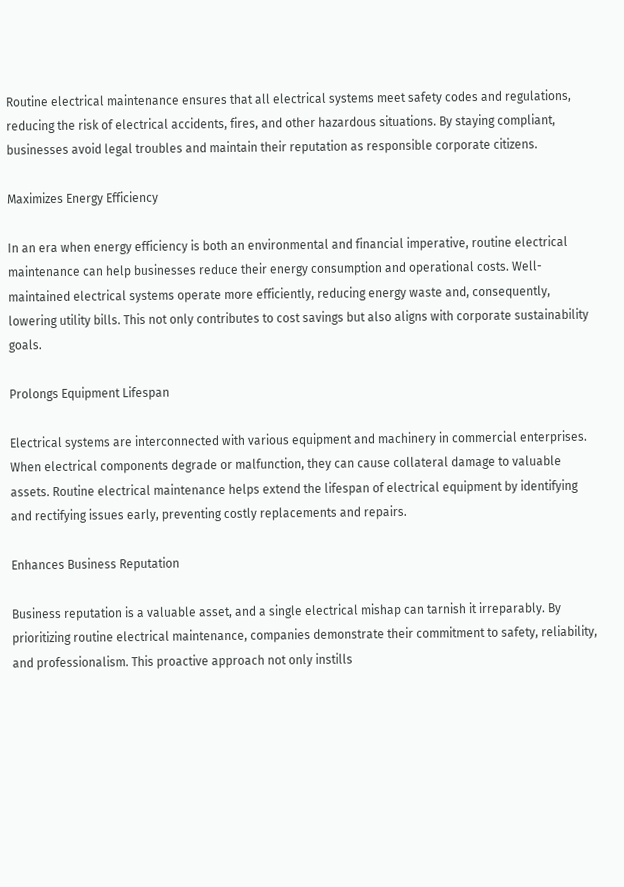Routine electrical maintenance ensures that all electrical systems meet safety codes and regulations, reducing the risk of electrical accidents, fires, and other hazardous situations. By staying compliant, businesses avoid legal troubles and maintain their reputation as responsible corporate citizens.

Maximizes Energy Efficiency

In an era when energy efficiency is both an environmental and financial imperative, routine electrical maintenance can help businesses reduce their energy consumption and operational costs. Well-maintained electrical systems operate more efficiently, reducing energy waste and, consequently, lowering utility bills. This not only contributes to cost savings but also aligns with corporate sustainability goals.

Prolongs Equipment Lifespan

Electrical systems are interconnected with various equipment and machinery in commercial enterprises. When electrical components degrade or malfunction, they can cause collateral damage to valuable assets. Routine electrical maintenance helps extend the lifespan of electrical equipment by identifying and rectifying issues early, preventing costly replacements and repairs.

Enhances Business Reputation

Business reputation is a valuable asset, and a single electrical mishap can tarnish it irreparably. By prioritizing routine electrical maintenance, companies demonstrate their commitment to safety, reliability, and professionalism. This proactive approach not only instills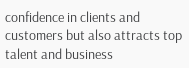confidence in clients and customers but also attracts top talent and business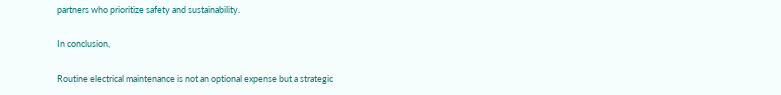partners who prioritize safety and sustainability.

In conclusion,

Routine electrical maintenance is not an optional expense but a strategic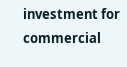investment for commercial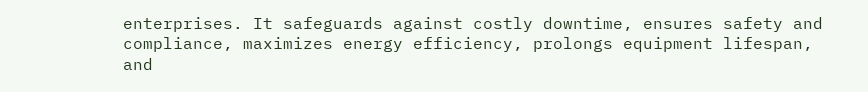enterprises. It safeguards against costly downtime, ensures safety and compliance, maximizes energy efficiency, prolongs equipment lifespan, and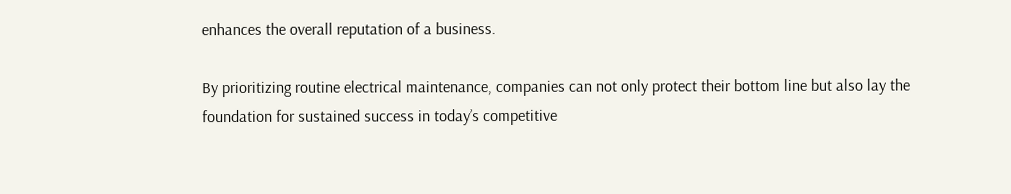enhances the overall reputation of a business.

By prioritizing routine electrical maintenance, companies can not only protect their bottom line but also lay the foundation for sustained success in today’s competitive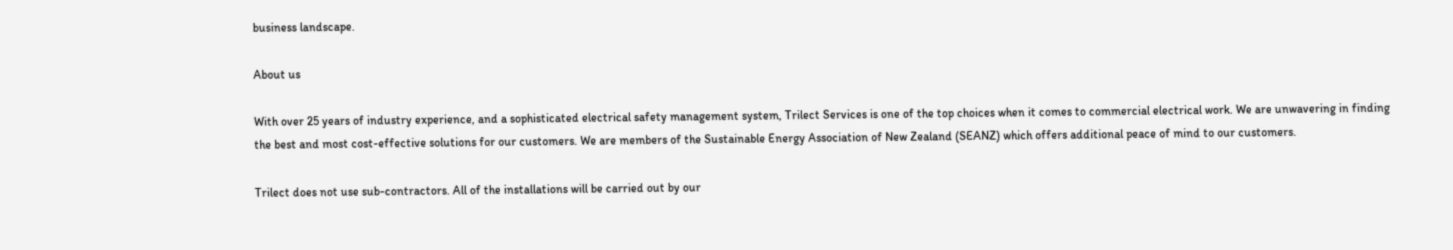business landscape.

About us

With over 25 years of industry experience, and a sophisticated electrical safety management system, Trilect Services is one of the top choices when it comes to commercial electrical work. We are unwavering in finding the best and most cost-effective solutions for our customers. We are members of the Sustainable Energy Association of New Zealand (SEANZ) which offers additional peace of mind to our customers.

Trilect does not use sub-contractors. All of the installations will be carried out by our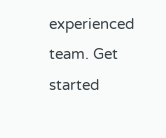experienced team. Get started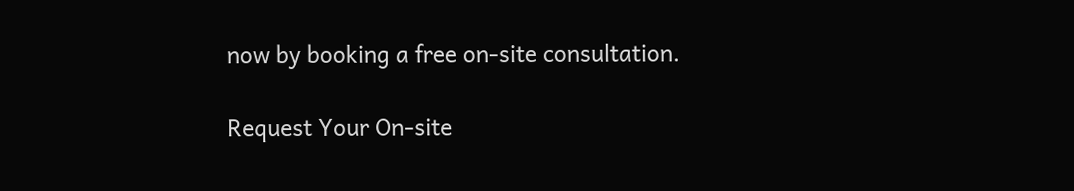now by booking a free on-site consultation.

Request Your On-site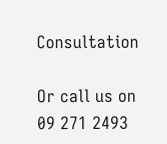Consultation

Or call us on 09 271 2493